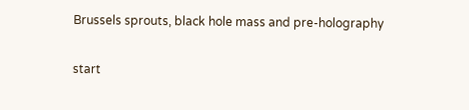Brussels sprouts, black hole mass and pre-holography

start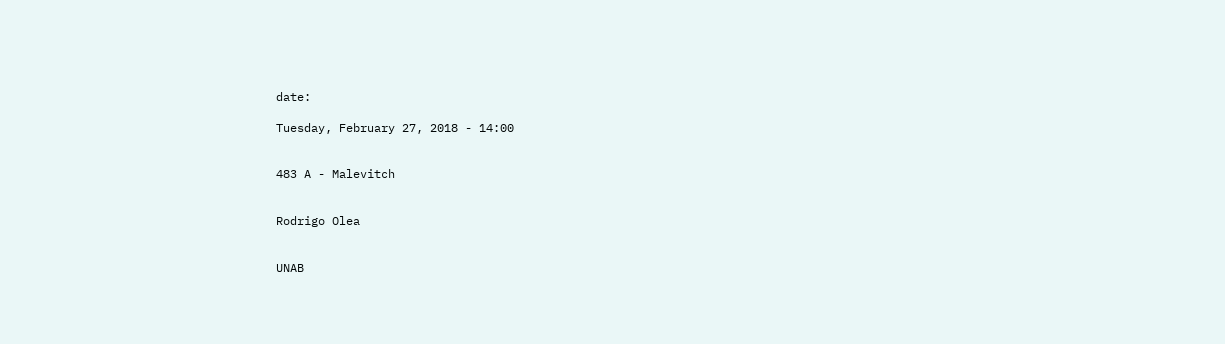date:

Tuesday, February 27, 2018 - 14:00


483 A - Malevitch


Rodrigo Olea


UNAB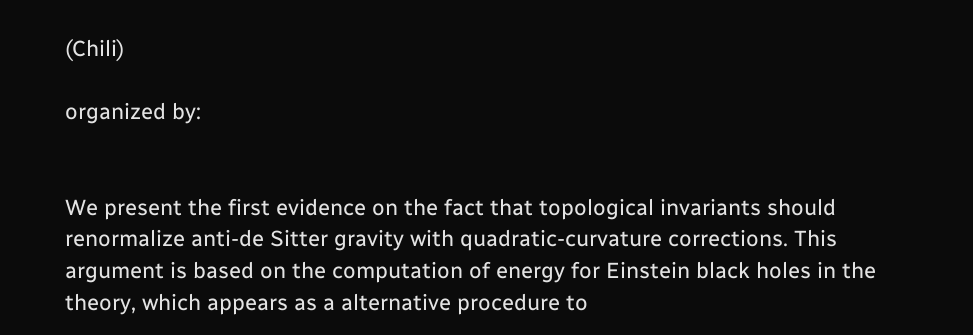(Chili)

organized by:


We present the first evidence on the fact that topological invariants should renormalize anti-de Sitter gravity with quadratic-curvature corrections. This argument is based on the computation of energy for Einstein black holes in the theory, which appears as a alternative procedure to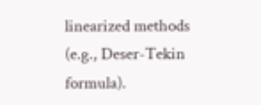linearized methods (e.g., Deser-Tekin formula).